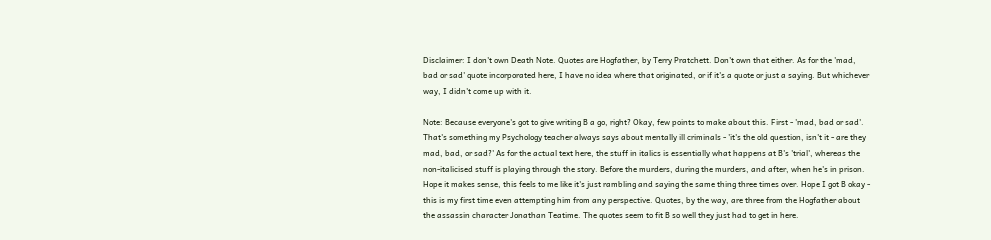Disclaimer: I don't own Death Note. Quotes are Hogfather, by Terry Pratchett. Don't own that either. As for the 'mad, bad or sad' quote incorporated here, I have no idea where that originated, or if it's a quote or just a saying. But whichever way, I didn't come up with it.

Note: Because everyone's got to give writing B a go, right? Okay, few points to make about this. First - 'mad, bad or sad'. That's something my Psychology teacher always says about mentally ill criminals - 'it's the old question, isn't it - are they mad, bad, or sad?' As for the actual text here, the stuff in italics is essentially what happens at B's 'trial', whereas the non-italicised stuff is playing through the story. Before the murders, during the murders, and after, when he's in prison. Hope it makes sense, this feels to me like it's just rambling and saying the same thing three times over. Hope I got B okay - this is my first time even attempting him from any perspective. Quotes, by the way, are three from the Hogfather about the assassin character Jonathan Teatime. The quotes seem to fit B so well they just had to get in here.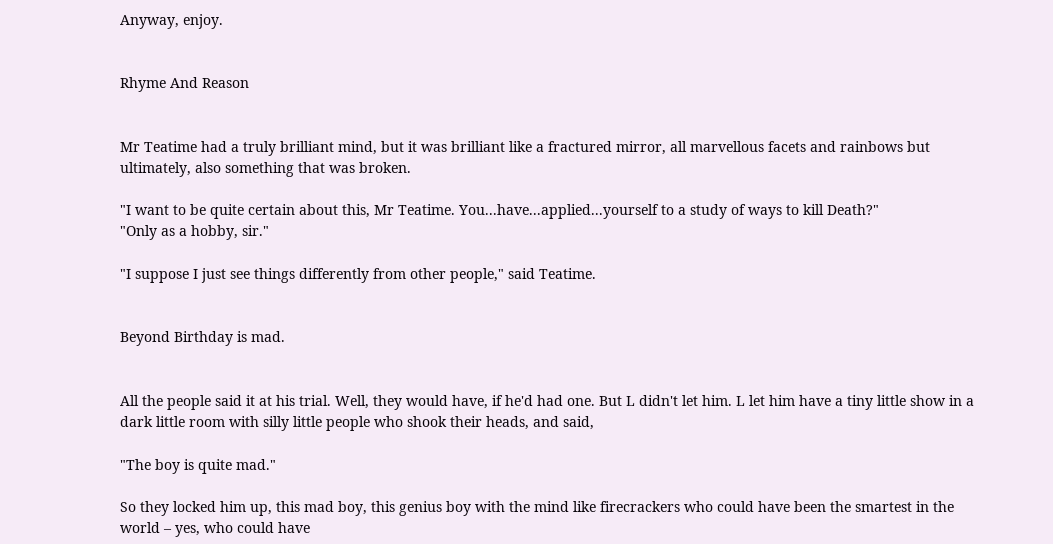Anyway, enjoy.


Rhyme And Reason


Mr Teatime had a truly brilliant mind, but it was brilliant like a fractured mirror, all marvellous facets and rainbows but ultimately, also something that was broken.

"I want to be quite certain about this, Mr Teatime. You...have...applied...yourself to a study of ways to kill Death?"
"Only as a hobby, sir."

"I suppose I just see things differently from other people," said Teatime.


Beyond Birthday is mad.


All the people said it at his trial. Well, they would have, if he'd had one. But L didn't let him. L let him have a tiny little show in a dark little room with silly little people who shook their heads, and said,

"The boy is quite mad."

So they locked him up, this mad boy, this genius boy with the mind like firecrackers who could have been the smartest in the world – yes, who could have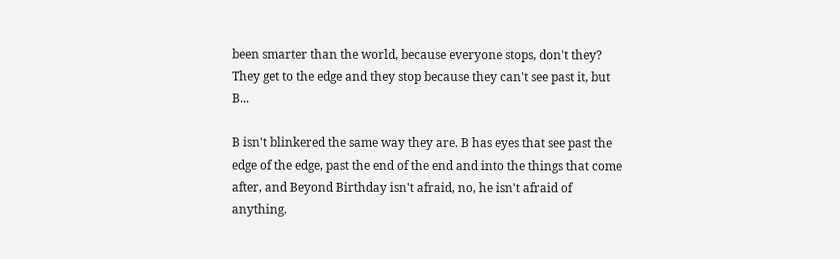been smarter than the world, because everyone stops, don't they? They get to the edge and they stop because they can't see past it, but B...

B isn't blinkered the same way they are. B has eyes that see past the edge of the edge, past the end of the end and into the things that come after, and Beyond Birthday isn't afraid, no, he isn't afraid of anything.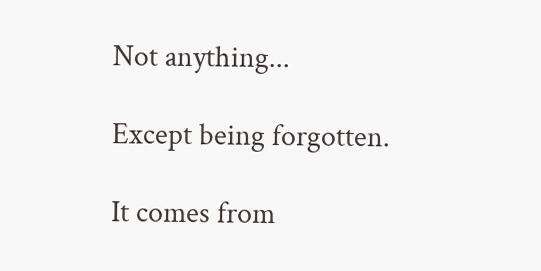Not anything...

Except being forgotten.

It comes from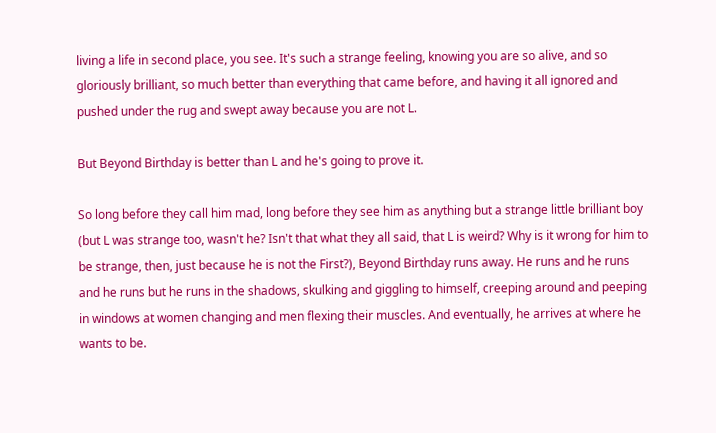living a life in second place, you see. It's such a strange feeling, knowing you are so alive, and so gloriously brilliant, so much better than everything that came before, and having it all ignored and pushed under the rug and swept away because you are not L.

But Beyond Birthday is better than L and he's going to prove it.

So long before they call him mad, long before they see him as anything but a strange little brilliant boy (but L was strange too, wasn't he? Isn't that what they all said, that L is weird? Why is it wrong for him to be strange, then, just because he is not the First?), Beyond Birthday runs away. He runs and he runs and he runs but he runs in the shadows, skulking and giggling to himself, creeping around and peeping in windows at women changing and men flexing their muscles. And eventually, he arrives at where he wants to be.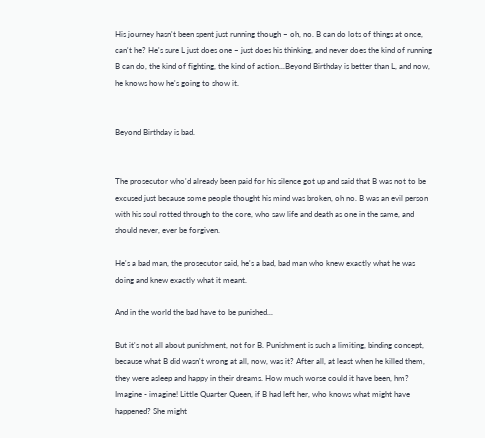His journey hasn't been spent just running though – oh, no. B can do lots of things at once, can't he? He's sure L just does one – just does his thinking, and never does the kind of running B can do, the kind of fighting, the kind of action...Beyond Birthday is better than L, and now, he knows how he's going to show it.


Beyond Birthday is bad.


The prosecutor who'd already been paid for his silence got up and said that B was not to be excused just because some people thought his mind was broken, oh no. B was an evil person with his soul rotted through to the core, who saw life and death as one in the same, and should never, ever be forgiven.

He's a bad man, the prosecutor said, he's a bad, bad man who knew exactly what he was doing and knew exactly what it meant.

And in the world the bad have to be punished...

But it's not all about punishment, not for B. Punishment is such a limiting, binding concept, because what B did wasn't wrong at all, now, was it? After all, at least when he killed them, they were asleep and happy in their dreams. How much worse could it have been, hm? Imagine - imagine! Little Quarter Queen, if B had left her, who knows what might have happened? She might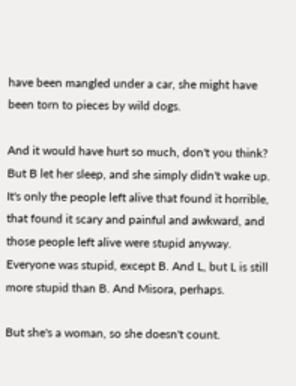have been mangled under a car, she might have been torn to pieces by wild dogs.

And it would have hurt so much, don't you think? But B let her sleep, and she simply didn't wake up. It's only the people left alive that found it horrible, that found it scary and painful and awkward, and those people left alive were stupid anyway. Everyone was stupid, except B. And L, but L is still more stupid than B. And Misora, perhaps.

But she's a woman, so she doesn't count.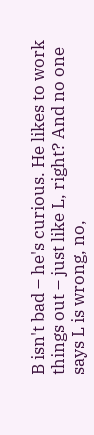B isn't bad – he's curious. He likes to work things out – just like L, right? And no one says L is wrong, no,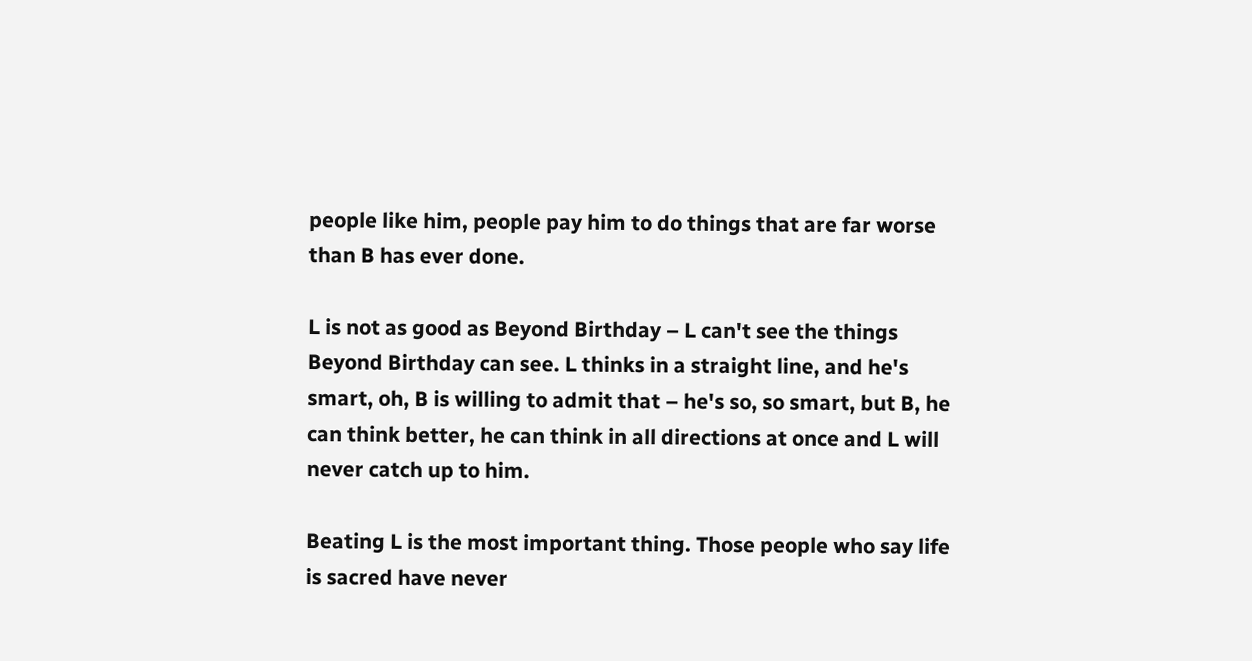people like him, people pay him to do things that are far worse than B has ever done.

L is not as good as Beyond Birthday – L can't see the things Beyond Birthday can see. L thinks in a straight line, and he's smart, oh, B is willing to admit that – he's so, so smart, but B, he can think better, he can think in all directions at once and L will never catch up to him.

Beating L is the most important thing. Those people who say life is sacred have never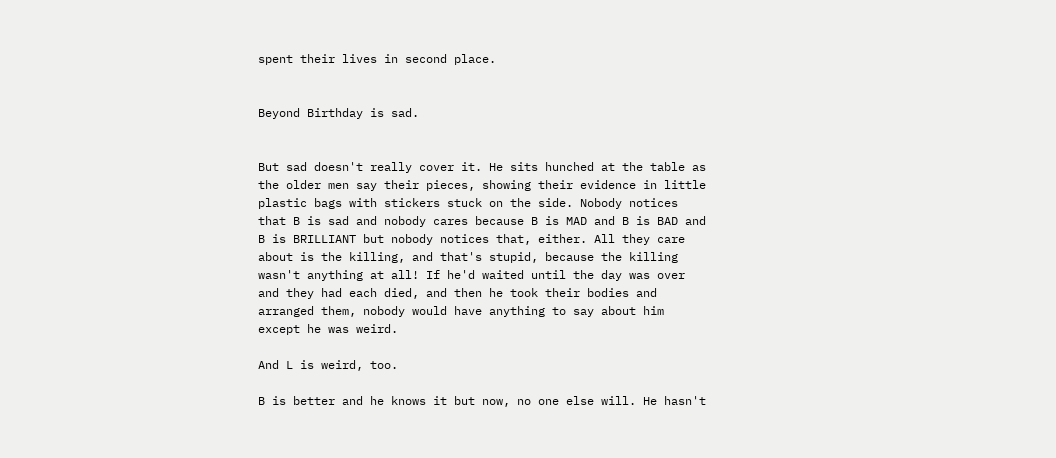spent their lives in second place.


Beyond Birthday is sad.


But sad doesn't really cover it. He sits hunched at the table as the older men say their pieces, showing their evidence in little plastic bags with stickers stuck on the side. Nobody notices that B is sad and nobody cares because B is MAD and B is BAD and B is BRILLIANT but nobody notices that, either. All they care about is the killing, and that's stupid, because the killing wasn't anything at all! If he'd waited until the day was over and they had each died, and then he took their bodies and arranged them, nobody would have anything to say about him except he was weird.

And L is weird, too.

B is better and he knows it but now, no one else will. He hasn't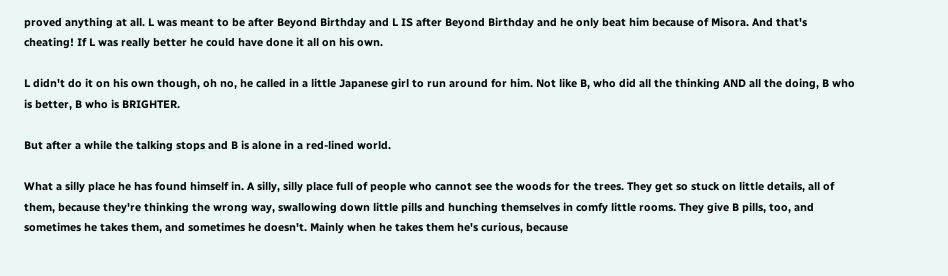proved anything at all. L was meant to be after Beyond Birthday and L IS after Beyond Birthday and he only beat him because of Misora. And that's cheating! If L was really better he could have done it all on his own.

L didn't do it on his own though, oh no, he called in a little Japanese girl to run around for him. Not like B, who did all the thinking AND all the doing, B who is better, B who is BRIGHTER.

But after a while the talking stops and B is alone in a red-lined world.

What a silly place he has found himself in. A silly, silly place full of people who cannot see the woods for the trees. They get so stuck on little details, all of them, because they're thinking the wrong way, swallowing down little pills and hunching themselves in comfy little rooms. They give B pills, too, and sometimes he takes them, and sometimes he doesn't. Mainly when he takes them he's curious, because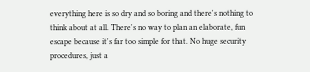everything here is so dry and so boring and there's nothing to think about at all. There's no way to plan an elaborate, fun escape because it's far too simple for that. No huge security procedures, just a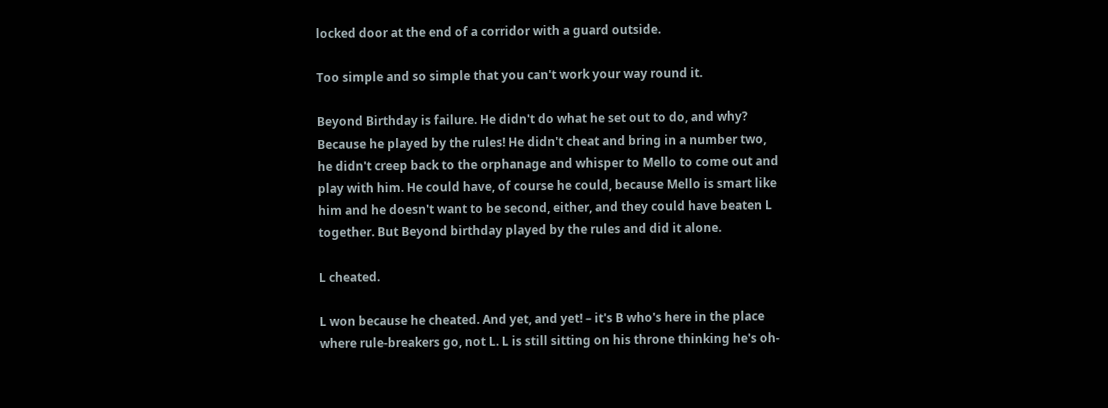locked door at the end of a corridor with a guard outside.

Too simple and so simple that you can't work your way round it.

Beyond Birthday is failure. He didn't do what he set out to do, and why? Because he played by the rules! He didn't cheat and bring in a number two, he didn't creep back to the orphanage and whisper to Mello to come out and play with him. He could have, of course he could, because Mello is smart like him and he doesn't want to be second, either, and they could have beaten L together. But Beyond birthday played by the rules and did it alone.

L cheated.

L won because he cheated. And yet, and yet! – it's B who's here in the place where rule-breakers go, not L. L is still sitting on his throne thinking he's oh-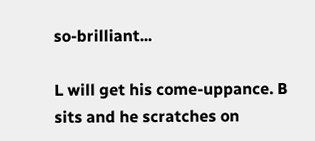so-brilliant...

L will get his come-uppance. B sits and he scratches on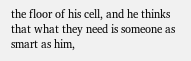the floor of his cell, and he thinks that what they need is someone as smart as him,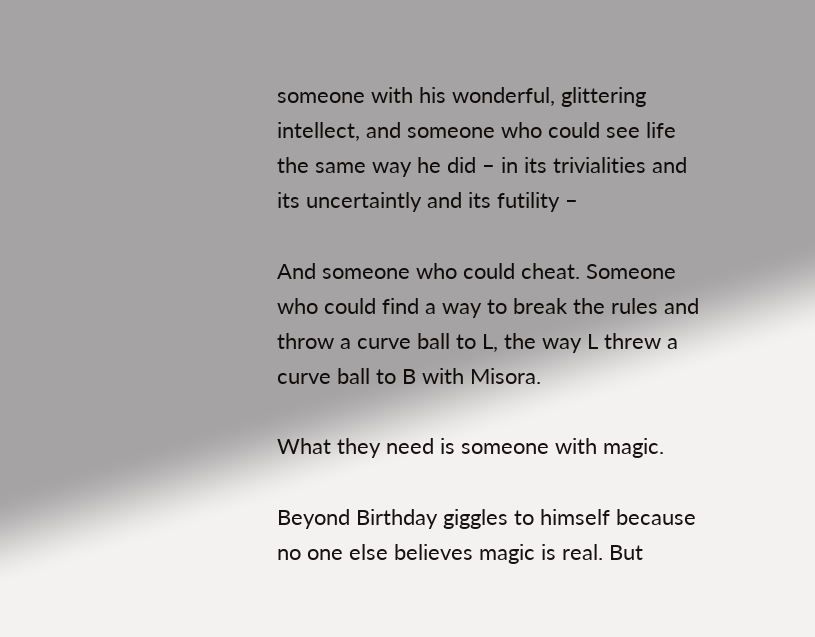someone with his wonderful, glittering intellect, and someone who could see life the same way he did – in its trivialities and its uncertaintly and its futility –

And someone who could cheat. Someone who could find a way to break the rules and throw a curve ball to L, the way L threw a curve ball to B with Misora.

What they need is someone with magic.

Beyond Birthday giggles to himself because no one else believes magic is real. But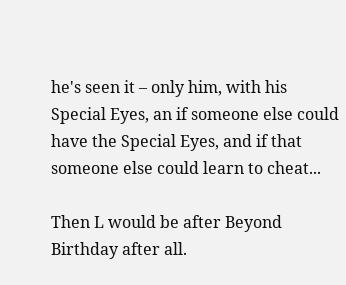he's seen it – only him, with his Special Eyes, an if someone else could have the Special Eyes, and if that someone else could learn to cheat...

Then L would be after Beyond Birthday after all.